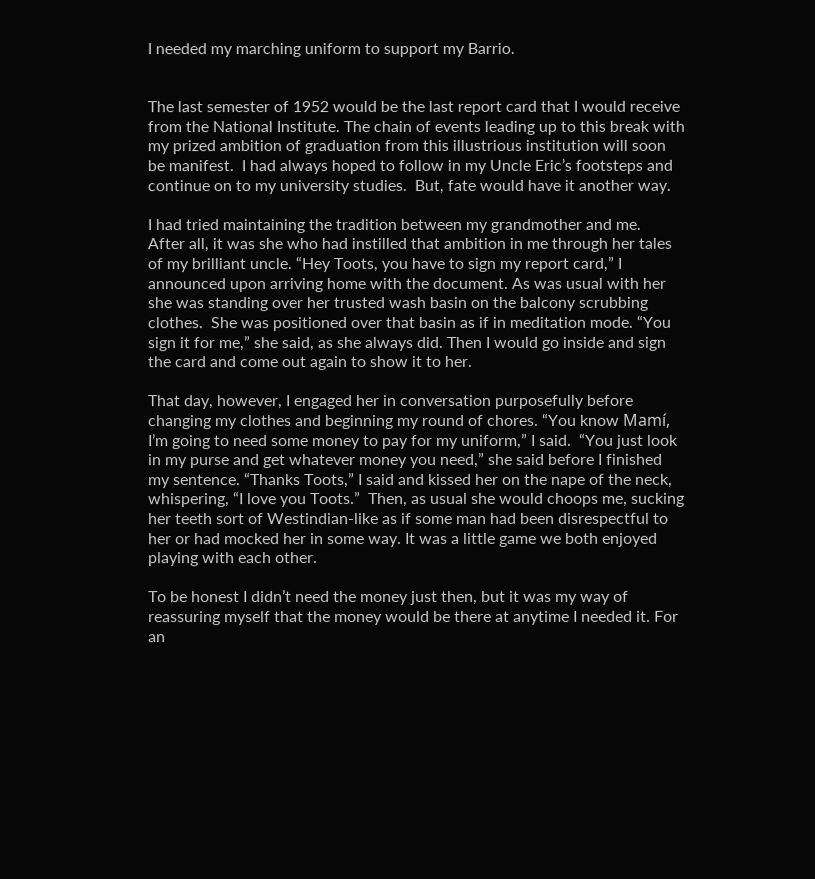I needed my marching uniform to support my Barrio.


The last semester of 1952 would be the last report card that I would receive from the National Institute. The chain of events leading up to this break with my prized ambition of graduation from this illustrious institution will soon be manifest.  I had always hoped to follow in my Uncle Eric’s footsteps and continue on to my university studies.  But, fate would have it another way.

I had tried maintaining the tradition between my grandmother and me.  After all, it was she who had instilled that ambition in me through her tales of my brilliant uncle. “Hey Toots, you have to sign my report card,” I announced upon arriving home with the document. As was usual with her she was standing over her trusted wash basin on the balcony scrubbing clothes.  She was positioned over that basin as if in meditation mode. “You sign it for me,” she said, as she always did. Then I would go inside and sign the card and come out again to show it to her.

That day, however, I engaged her in conversation purposefully before changing my clothes and beginning my round of chores. “You know Mamí, I’m going to need some money to pay for my uniform,” I said.  “You just look in my purse and get whatever money you need,” she said before I finished my sentence. “Thanks Toots,” I said and kissed her on the nape of the neck, whispering, “I love you Toots.”  Then, as usual she would choops me, sucking her teeth sort of Westindian-like as if some man had been disrespectful to her or had mocked her in some way. It was a little game we both enjoyed playing with each other.

To be honest I didn’t need the money just then, but it was my way of reassuring myself that the money would be there at anytime I needed it. For an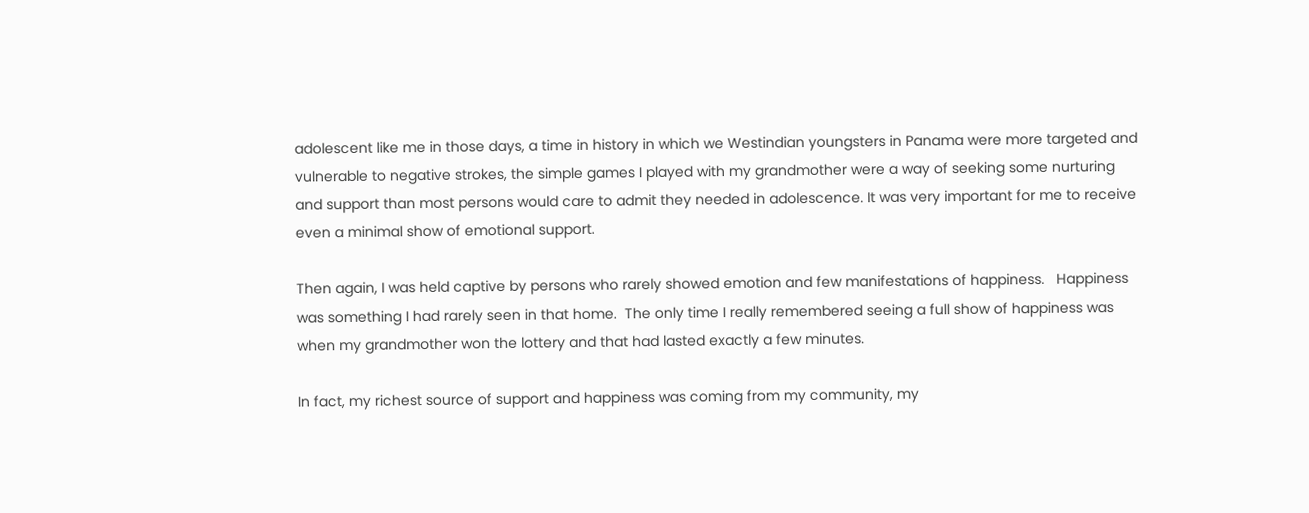adolescent like me in those days, a time in history in which we Westindian youngsters in Panama were more targeted and vulnerable to negative strokes, the simple games I played with my grandmother were a way of seeking some nurturing and support than most persons would care to admit they needed in adolescence. It was very important for me to receive even a minimal show of emotional support.

Then again, I was held captive by persons who rarely showed emotion and few manifestations of happiness.   Happiness was something I had rarely seen in that home.  The only time I really remembered seeing a full show of happiness was when my grandmother won the lottery and that had lasted exactly a few minutes.

In fact, my richest source of support and happiness was coming from my community, my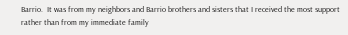Barrio.  It was from my neighbors and Barrio brothers and sisters that I received the most support rather than from my immediate family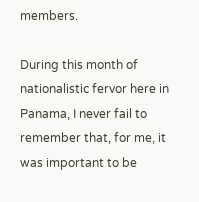members.

During this month of nationalistic fervor here in Panama, I never fail to remember that, for me, it was important to be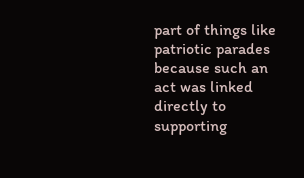part of things like patriotic parades because such an act was linked directly to supporting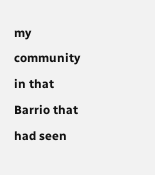my community in that Barrio that had seen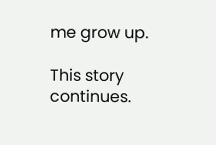me grow up.

This story continues.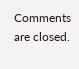Comments are closed.